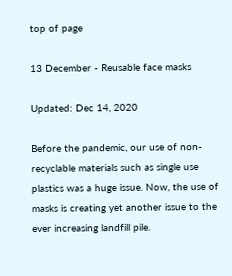top of page

13 December - Reusable face masks

Updated: Dec 14, 2020

Before the pandemic, our use of non-recyclable materials such as single use plastics was a huge issue. Now, the use of masks is creating yet another issue to the ever increasing landfill pile.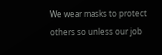We wear masks to protect others so unless our job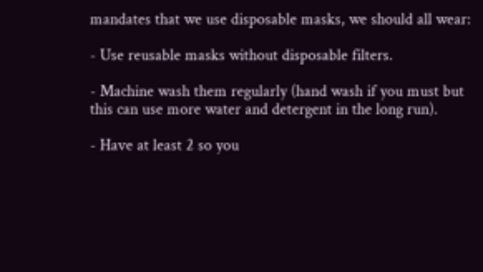mandates that we use disposable masks, we should all wear:

- Use reusable masks without disposable filters.

- Machine wash them regularly (hand wash if you must but this can use more water and detergent in the long run).

- Have at least 2 so you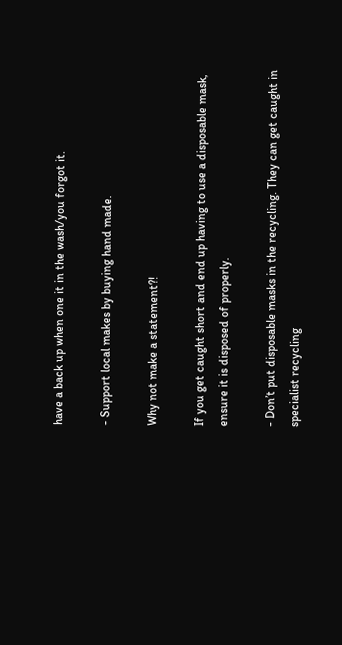have a back up when one it in the wash/you forgot it.

- Support local makes by buying hand made.

Why not make a statement?!

If you get caught short and end up having to use a disposable mask, ensure it is disposed of properly.

- Don’t put disposable masks in the recycling. They can get caught in specialist recycling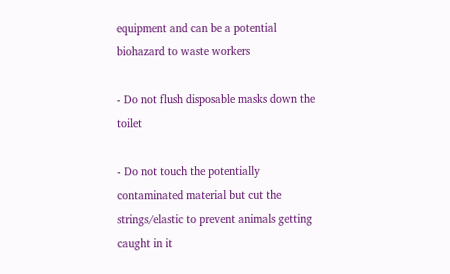equipment and can be a potential biohazard to waste workers

- Do not flush disposable masks down the toilet

- Do not touch the potentially contaminated material but cut the strings/elastic to prevent animals getting caught in it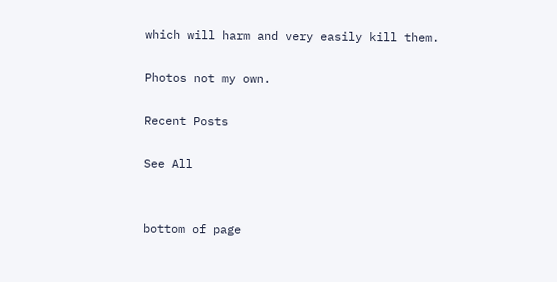which will harm and very easily kill them.

Photos not my own.

Recent Posts

See All


bottom of page